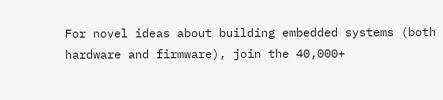For novel ideas about building embedded systems (both hardware and firmware), join the 40,000+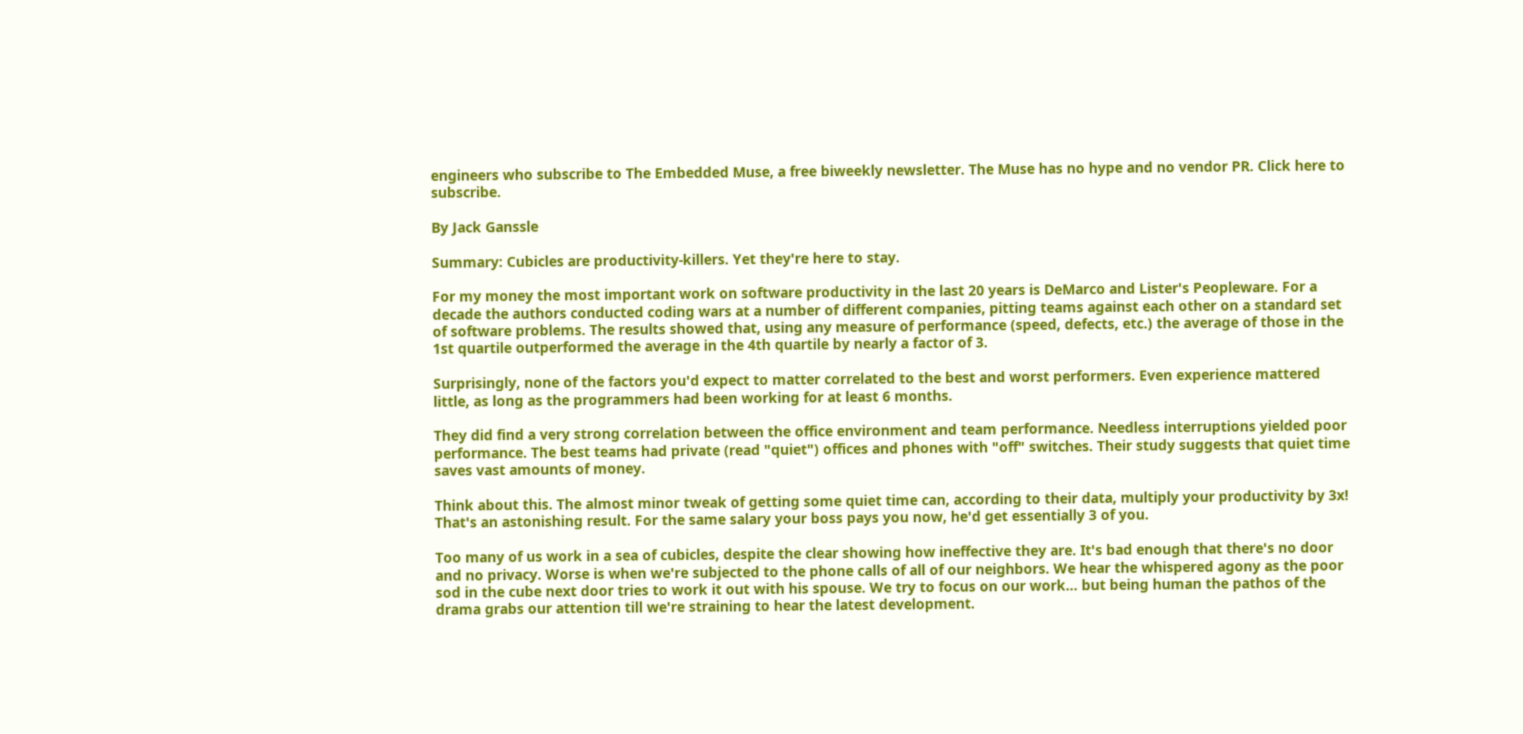engineers who subscribe to The Embedded Muse, a free biweekly newsletter. The Muse has no hype and no vendor PR. Click here to subscribe.

By Jack Ganssle

Summary: Cubicles are productivity-killers. Yet they're here to stay.

For my money the most important work on software productivity in the last 20 years is DeMarco and Lister's Peopleware. For a decade the authors conducted coding wars at a number of different companies, pitting teams against each other on a standard set of software problems. The results showed that, using any measure of performance (speed, defects, etc.) the average of those in the 1st quartile outperformed the average in the 4th quartile by nearly a factor of 3.

Surprisingly, none of the factors you'd expect to matter correlated to the best and worst performers. Even experience mattered little, as long as the programmers had been working for at least 6 months.

They did find a very strong correlation between the office environment and team performance. Needless interruptions yielded poor performance. The best teams had private (read "quiet") offices and phones with "off" switches. Their study suggests that quiet time saves vast amounts of money.

Think about this. The almost minor tweak of getting some quiet time can, according to their data, multiply your productivity by 3x! That's an astonishing result. For the same salary your boss pays you now, he'd get essentially 3 of you.

Too many of us work in a sea of cubicles, despite the clear showing how ineffective they are. It's bad enough that there's no door and no privacy. Worse is when we're subjected to the phone calls of all of our neighbors. We hear the whispered agony as the poor sod in the cube next door tries to work it out with his spouse. We try to focus on our work... but being human the pathos of the drama grabs our attention till we're straining to hear the latest development.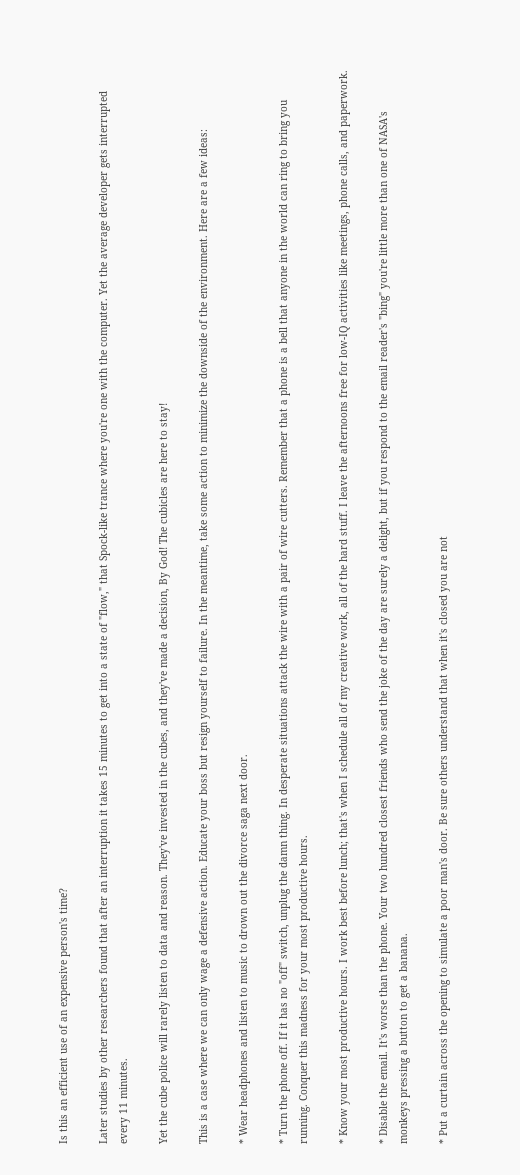Is this an efficient use of an expensive person's time?

Later studies by other researchers found that after an interruption it takes 15 minutes to get into a state of "flow," that Spock-like trance where you're one with the computer. Yet the average developer gets interrupted every 11 minutes.

Yet the cube police will rarely listen to data and reason. They've invested in the cubes, and they've made a decision, By God! The cubicles are here to stay!

This is a case where we can only wage a defensive action. Educate your boss but resign yourself to failure. In the meantime, take some action to minimize the downside of the environment. Here are a few ideas:

* Wear headphones and listen to music to drown out the divorce saga next door.

* Turn the phone off. If it has no "off" switch, unplug the damn thing. In desperate situations attack the wire with a pair of wire cutters. Remember that a phone is a bell that anyone in the world can ring to bring you running. Conquer this madness for your most productive hours.

* Know your most productive hours. I work best before lunch; that's when I schedule all of my creative work, all of the hard stuff. I leave the afternoons free for low-IQ activities like meetings, phone calls, and paperwork.

* Disable the email. It's worse than the phone. Your two hundred closest friends who send the joke of the day are surely a delight, but if you respond to the email reader's "bing" you're little more than one of NASA's monkeys pressing a button to get a banana.

* Put a curtain across the opening to simulate a poor man's door. Be sure others understand that when it's closed you are not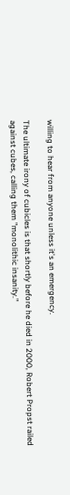willing to hear from anyone unless it's an emergency.

The ultimate irony of cubicles is that shortly before he died in 2000, Robert Propst railed against cubes, calling them "monolithic insanity."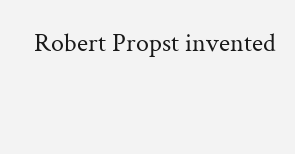Robert Propst invented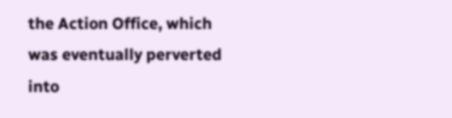the Action Office, which was eventually perverted into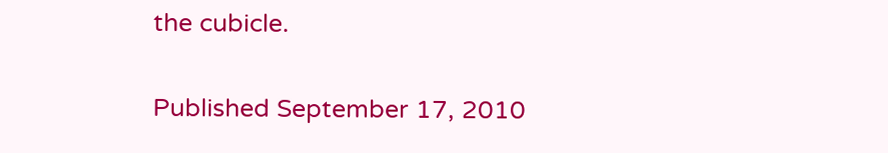the cubicle.

Published September 17, 2010